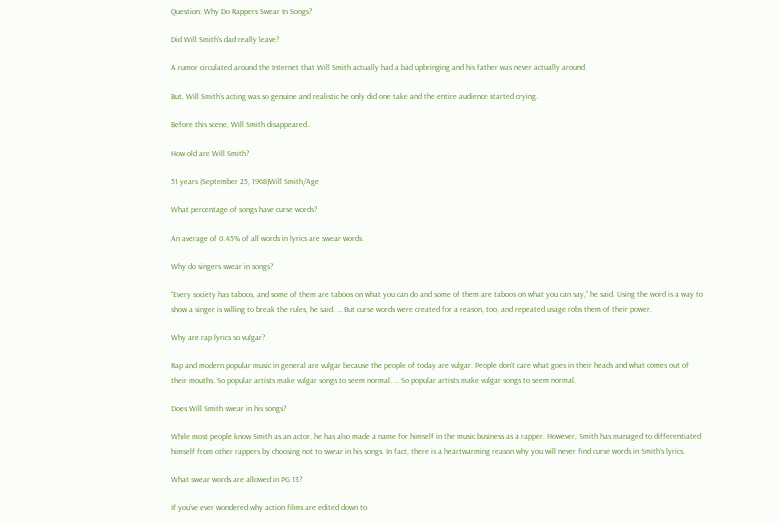Question: Why Do Rappers Swear In Songs?

Did Will Smith’s dad really leave?

A rumor circulated around the Internet that Will Smith actually had a bad upbringing and his father was never actually around.

But, Will Smith’s acting was so genuine and realistic he only did one take and the entire audience started crying.

Before this scene, Will Smith disappeared..

How old are Will Smith?

51 years (September 25, 1968)Will Smith/Age

What percentage of songs have curse words?

An average of 0.45% of all words in lyrics are swear words.

Why do singers swear in songs?

“Every society has taboos, and some of them are taboos on what you can do and some of them are taboos on what you can say,” he said. Using the word is a way to show a singer is willing to break the rules, he said. … But curse words were created for a reason, too, and repeated usage robs them of their power.

Why are rap lyrics so vulgar?

Rap and modern popular music in general are vulgar because the people of today are vulgar. People don’t care what goes in their heads and what comes out of their mouths. So popular artists make vulgar songs to seem normal. … So popular artists make vulgar songs to seem normal.

Does Will Smith swear in his songs?

While most people know Smith as an actor, he has also made a name for himself in the music business as a rapper. However, Smith has managed to differentiated himself from other rappers by choosing not to swear in his songs. In fact, there is a heartwarming reason why you will never find curse words in Smith’s lyrics.

What swear words are allowed in PG 13?

If you’ve ever wondered why action films are edited down to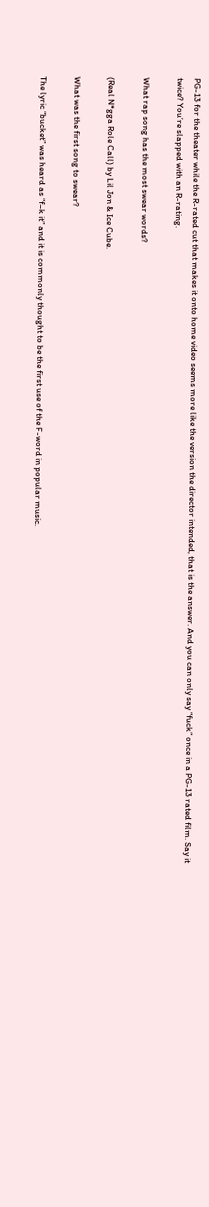PG-13 for the theater while the R-rated cut that makes it onto home video seems more like the version the director intended, that is the answer. And you can only say “fuck” once in a PG-13 rated film. Say it twice? You’re slapped with an R-rating.

What rap song has the most swear words?

(Real N*gga Role Call) by Lil Jon & Ice Cube.

What was the first song to swear?

The lyric “bucket” was heard as “f–k it” and it is commonly thought to be the first use of the F-word in popular music.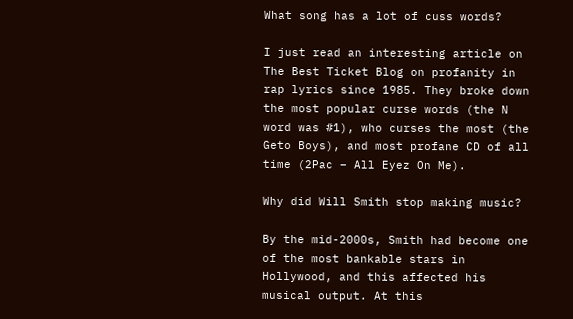What song has a lot of cuss words?

I just read an interesting article on The Best Ticket Blog on profanity in rap lyrics since 1985. They broke down the most popular curse words (the N word was #1), who curses the most (the Geto Boys), and most profane CD of all time (2Pac – All Eyez On Me).

Why did Will Smith stop making music?

By the mid-2000s, Smith had become one of the most bankable stars in Hollywood, and this affected his musical output. At this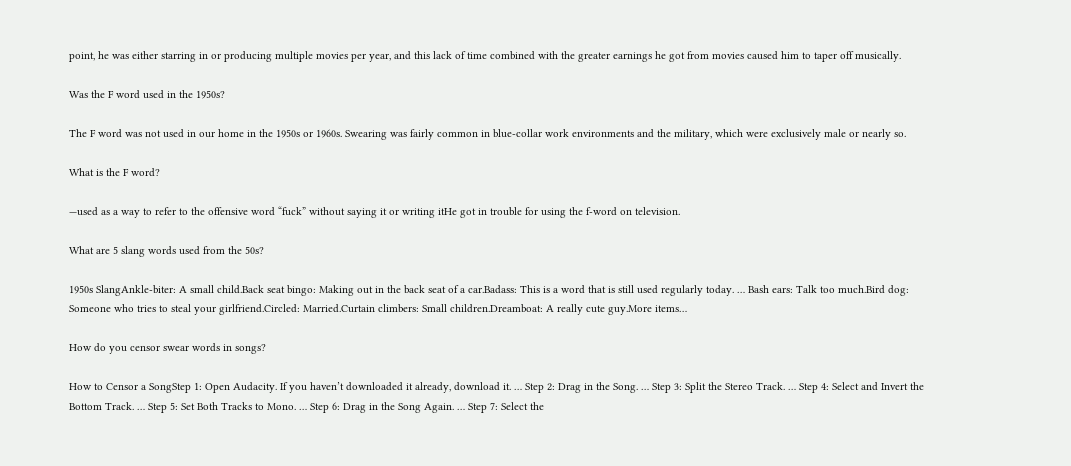point, he was either starring in or producing multiple movies per year, and this lack of time combined with the greater earnings he got from movies caused him to taper off musically.

Was the F word used in the 1950s?

The F word was not used in our home in the 1950s or 1960s. Swearing was fairly common in blue-collar work environments and the military, which were exclusively male or nearly so.

What is the F word?

—used as a way to refer to the offensive word “fuck” without saying it or writing itHe got in trouble for using the f-word on television.

What are 5 slang words used from the 50s?

1950s SlangAnkle-biter: A small child.Back seat bingo: Making out in the back seat of a car.Badass: This is a word that is still used regularly today. … Bash ears: Talk too much.Bird dog: Someone who tries to steal your girlfriend.Circled: Married.Curtain climbers: Small children.Dreamboat: A really cute guy.More items…

How do you censor swear words in songs?

How to Censor a SongStep 1: Open Audacity. If you haven’t downloaded it already, download it. … Step 2: Drag in the Song. … Step 3: Split the Stereo Track. … Step 4: Select and Invert the Bottom Track. … Step 5: Set Both Tracks to Mono. … Step 6: Drag in the Song Again. … Step 7: Select the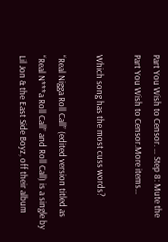Part You Wish to Censor. … Step 8: Mute the Part You Wish to Censor.More items…

Which song has the most cuss words?

“Real Nigga Roll Call” (edited version titled as “Real N***a Roll Call” and Roll Call) is a single by Lil Jon & the East Side Boyz, off their album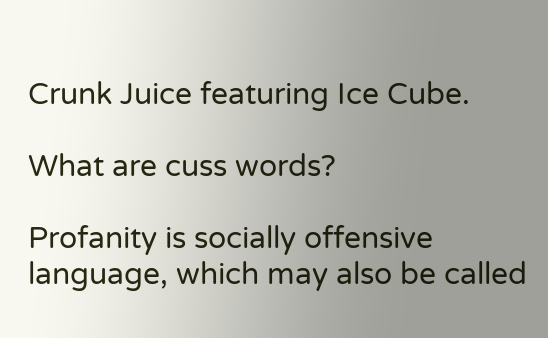Crunk Juice featuring Ice Cube.

What are cuss words?

Profanity is socially offensive language, which may also be called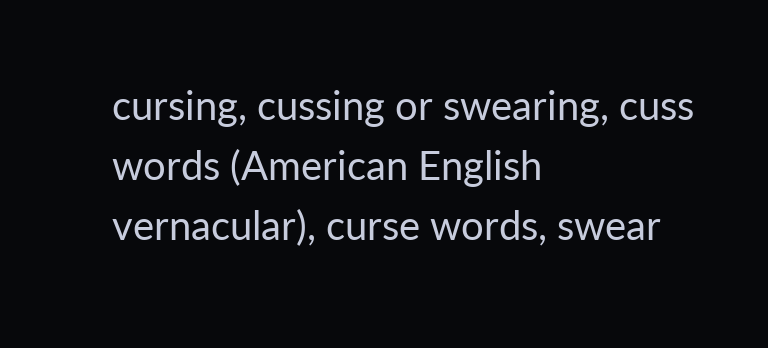cursing, cussing or swearing, cuss words (American English vernacular), curse words, swear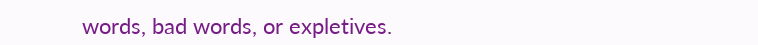words, bad words, or expletives.